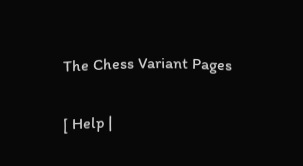The Chess Variant Pages

[ Help |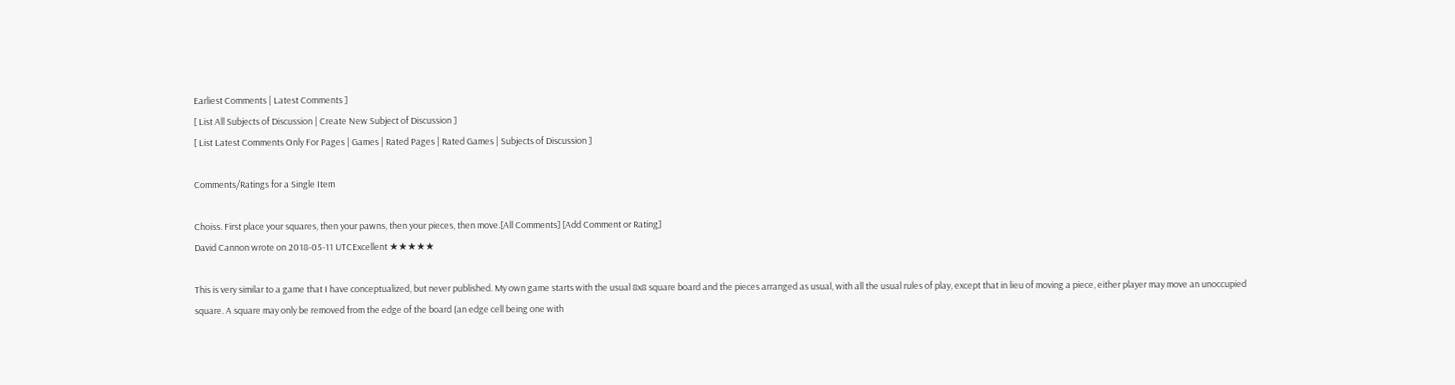Earliest Comments | Latest Comments ]
[ List All Subjects of Discussion | Create New Subject of Discussion ]
[ List Latest Comments Only For Pages | Games | Rated Pages | Rated Games | Subjects of Discussion ]

Comments/Ratings for a Single Item

Choiss. First place your squares, then your pawns, then your pieces, then move.[All Comments] [Add Comment or Rating]
David Cannon wrote on 2018-05-11 UTCExcellent ★★★★★

This is very similar to a game that I have conceptualized, but never published. My own game starts with the usual 8x8 square board and the pieces arranged as usual, with all the usual rules of play, except that in lieu of moving a piece, either player may move an unoccupied square. A square may only be removed from the edge of the board (an edge cell being one with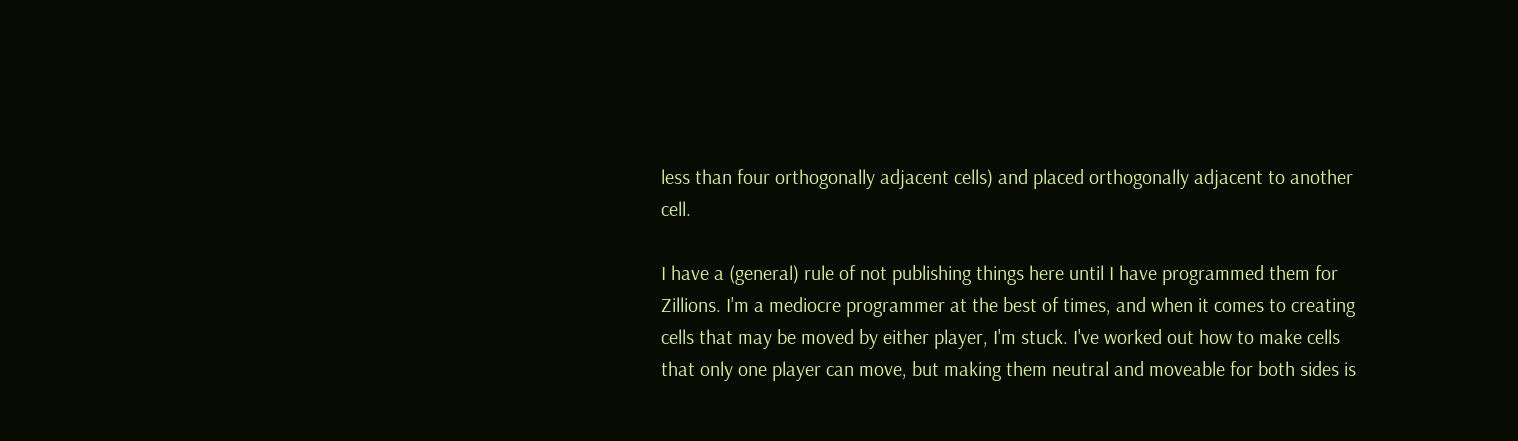less than four orthogonally adjacent cells) and placed orthogonally adjacent to another cell.

I have a (general) rule of not publishing things here until I have programmed them for Zillions. I'm a mediocre programmer at the best of times, and when it comes to creating cells that may be moved by either player, I'm stuck. I've worked out how to make cells that only one player can move, but making them neutral and moveable for both sides is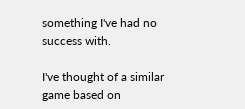something I've had no success with.

I've thought of a similar game based on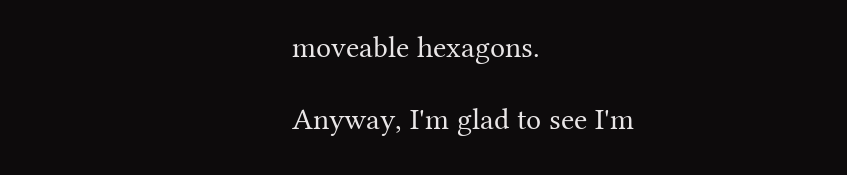moveable hexagons.

Anyway, I'm glad to see I'm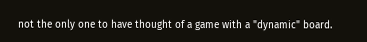not the only one to have thought of a game with a "dynamic" board.